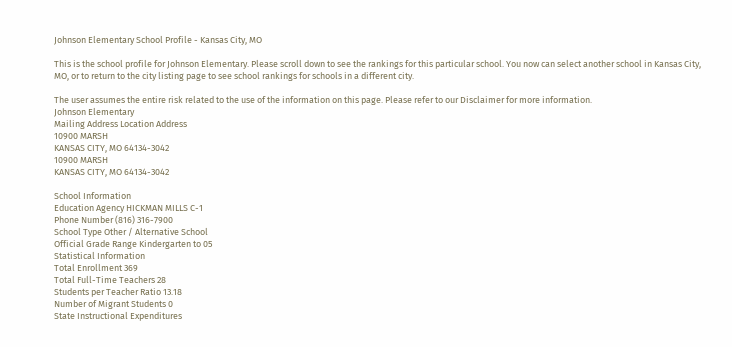Johnson Elementary School Profile - Kansas City, MO

This is the school profile for Johnson Elementary. Please scroll down to see the rankings for this particular school. You now can select another school in Kansas City, MO, or to return to the city listing page to see school rankings for schools in a different city.

The user assumes the entire risk related to the use of the information on this page. Please refer to our Disclaimer for more information.
Johnson Elementary
Mailing Address Location Address
10900 MARSH
KANSAS CITY, MO 64134-3042
10900 MARSH
KANSAS CITY, MO 64134-3042

School Information
Education Agency HICKMAN MILLS C-1
Phone Number (816) 316-7900
School Type Other / Alternative School
Official Grade Range Kindergarten to 05
Statistical Information
Total Enrollment 369
Total Full-Time Teachers 28
Students per Teacher Ratio 13.18
Number of Migrant Students 0
State Instructional Expenditures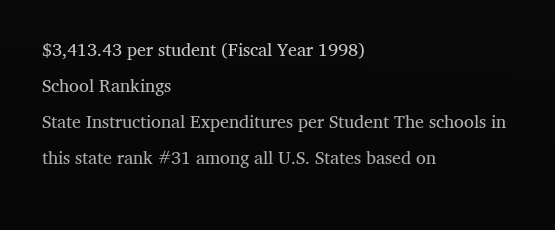$3,413.43 per student (Fiscal Year 1998)
School Rankings
State Instructional Expenditures per Student The schools in this state rank #31 among all U.S. States based on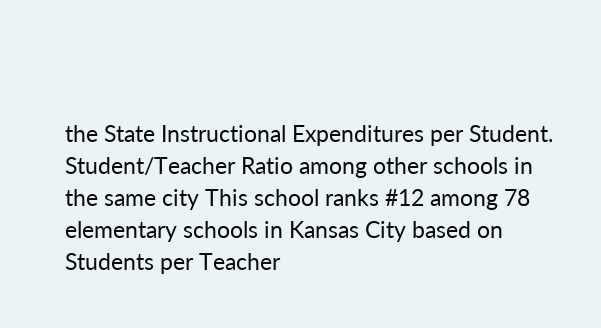the State Instructional Expenditures per Student.
Student/Teacher Ratio among other schools in the same city This school ranks #12 among 78 elementary schools in Kansas City based on Students per Teacher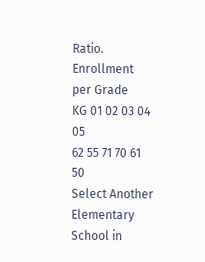Ratio.
Enrollment per Grade
KG 01 02 03 04 05
62 55 71 70 61 50
Select Another Elementary School in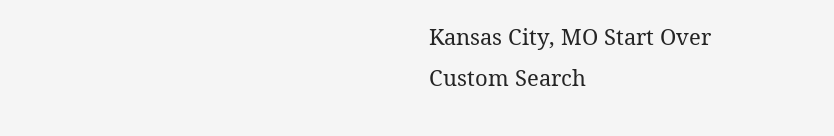Kansas City, MO Start Over
Custom Search